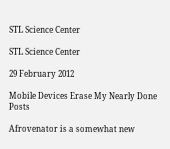STL Science Center

STL Science Center

29 February 2012

Mobile Devices Erase My Nearly Done Posts

Afrovenator is a somewhat new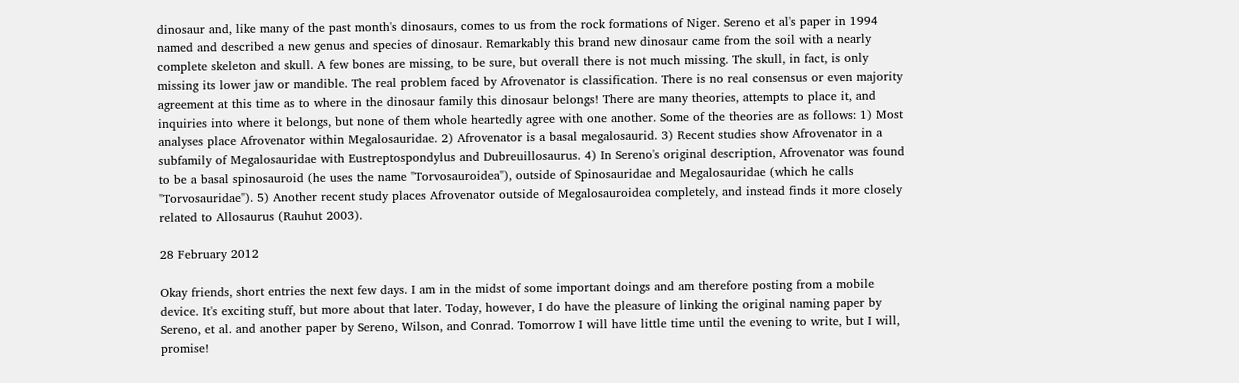dinosaur and, like many of the past month's dinosaurs, comes to us from the rock formations of Niger. Sereno et al's paper in 1994 named and described a new genus and species of dinosaur. Remarkably this brand new dinosaur came from the soil with a nearly complete skeleton and skull. A few bones are missing, to be sure, but overall there is not much missing. The skull, in fact, is only missing its lower jaw or mandible. The real problem faced by Afrovenator is classification. There is no real consensus or even majority agreement at this time as to where in the dinosaur family this dinosaur belongs! There are many theories, attempts to place it, and inquiries into where it belongs, but none of them whole heartedly agree with one another. Some of the theories are as follows: 1) Most analyses place Afrovenator within Megalosauridae. 2) Afrovenator is a basal megalosaurid. 3) Recent studies show Afrovenator in a subfamily of Megalosauridae with Eustreptospondylus and Dubreuillosaurus. 4) In Sereno's original description, Afrovenator was found to be a basal spinosauroid (he uses the name "Torvosauroidea"), outside of Spinosauridae and Megalosauridae (which he calls "Torvosauridae"). 5) Another recent study places Afrovenator outside of Megalosauroidea completely, and instead finds it more closely related to Allosaurus (Rauhut 2003).

28 February 2012

Okay friends, short entries the next few days. I am in the midst of some important doings and am therefore posting from a mobile device. It's exciting stuff, but more about that later. Today, however, I do have the pleasure of linking the original naming paper by Sereno, et al. and another paper by Sereno, Wilson, and Conrad. Tomorrow I will have little time until the evening to write, but I will, promise!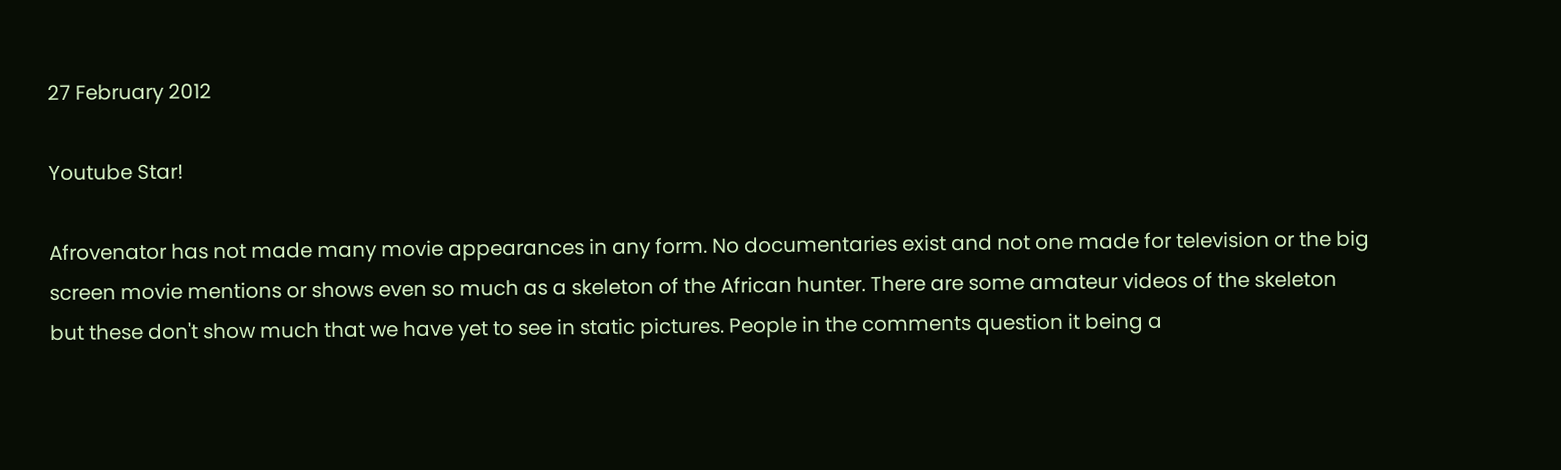27 February 2012

Youtube Star!

Afrovenator has not made many movie appearances in any form. No documentaries exist and not one made for television or the big screen movie mentions or shows even so much as a skeleton of the African hunter. There are some amateur videos of the skeleton
but these don't show much that we have yet to see in static pictures. People in the comments question it being a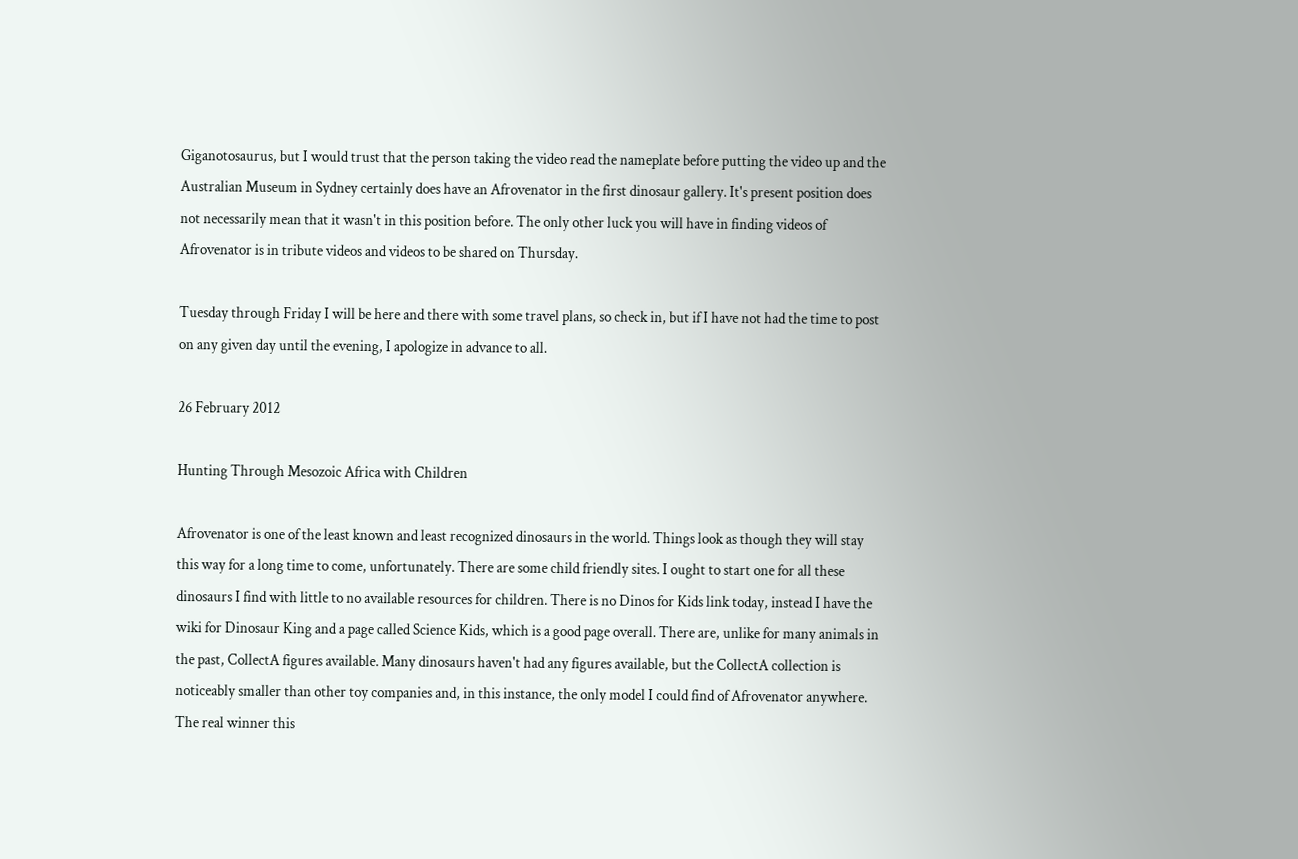Giganotosaurus, but I would trust that the person taking the video read the nameplate before putting the video up and the Australian Museum in Sydney certainly does have an Afrovenator in the first dinosaur gallery. It's present position does not necessarily mean that it wasn't in this position before. The only other luck you will have in finding videos of Afrovenator is in tribute videos and videos to be shared on Thursday.

Tuesday through Friday I will be here and there with some travel plans, so check in, but if I have not had the time to post on any given day until the evening, I apologize in advance to all.

26 February 2012

Hunting Through Mesozoic Africa with Children

Afrovenator is one of the least known and least recognized dinosaurs in the world. Things look as though they will stay this way for a long time to come, unfortunately. There are some child friendly sites. I ought to start one for all these dinosaurs I find with little to no available resources for children. There is no Dinos for Kids link today, instead I have the wiki for Dinosaur King and a page called Science Kids, which is a good page overall. There are, unlike for many animals in the past, CollectA figures available. Many dinosaurs haven't had any figures available, but the CollectA collection is noticeably smaller than other toy companies and, in this instance, the only model I could find of Afrovenator anywhere. The real winner this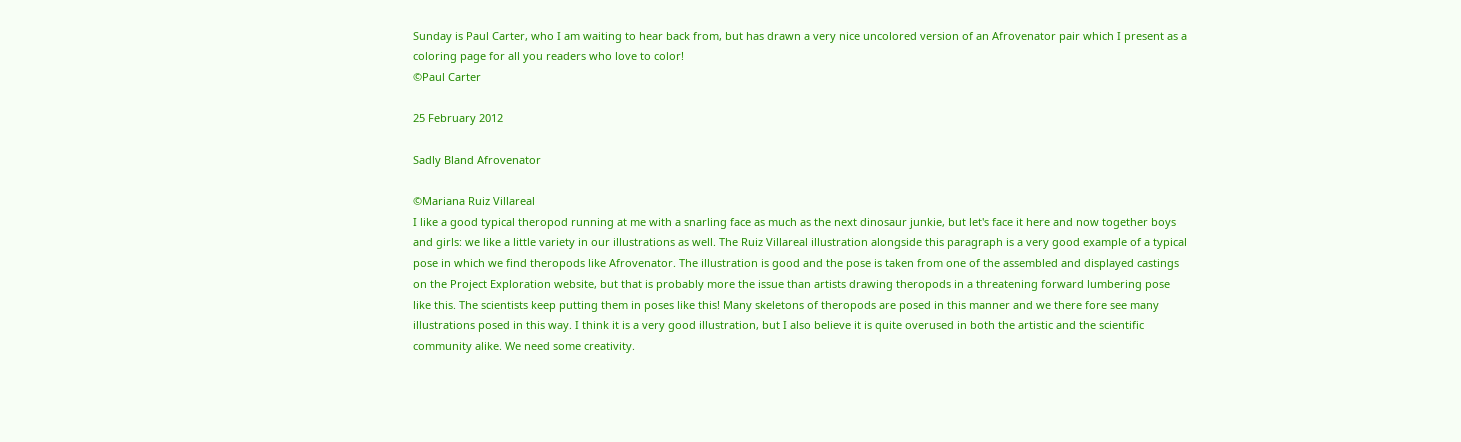Sunday is Paul Carter, who I am waiting to hear back from, but has drawn a very nice uncolored version of an Afrovenator pair which I present as a coloring page for all you readers who love to color!
©Paul Carter

25 February 2012

Sadly Bland Afrovenator

©Mariana Ruiz Villareal
I like a good typical theropod running at me with a snarling face as much as the next dinosaur junkie, but let's face it here and now together boys and girls: we like a little variety in our illustrations as well. The Ruiz Villareal illustration alongside this paragraph is a very good example of a typical pose in which we find theropods like Afrovenator. The illustration is good and the pose is taken from one of the assembled and displayed castings on the Project Exploration website, but that is probably more the issue than artists drawing theropods in a threatening forward lumbering pose like this. The scientists keep putting them in poses like this! Many skeletons of theropods are posed in this manner and we there fore see many illustrations posed in this way. I think it is a very good illustration, but I also believe it is quite overused in both the artistic and the scientific community alike. We need some creativity.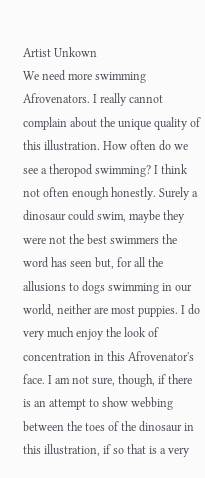Artist Unkown
We need more swimming Afrovenators. I really cannot complain about the unique quality of this illustration. How often do we see a theropod swimming? I think not often enough honestly. Surely a dinosaur could swim, maybe they were not the best swimmers the word has seen but, for all the allusions to dogs swimming in our world, neither are most puppies. I do very much enjoy the look of concentration in this Afrovenator's face. I am not sure, though, if there is an attempt to show webbing between the toes of the dinosaur in this illustration, if so that is a very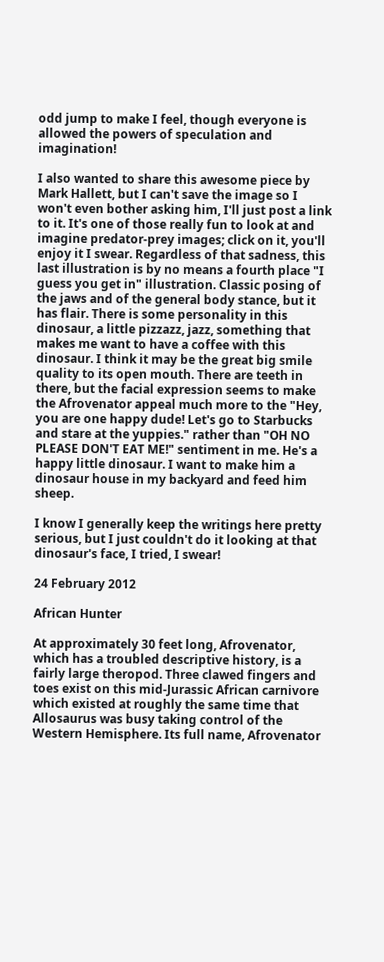odd jump to make I feel, though everyone is allowed the powers of speculation and imagination!

I also wanted to share this awesome piece by Mark Hallett, but I can't save the image so I won't even bother asking him, I'll just post a link to it. It's one of those really fun to look at and imagine predator-prey images; click on it, you'll enjoy it I swear. Regardless of that sadness, this last illustration is by no means a fourth place "I guess you get in" illustration. Classic posing of the jaws and of the general body stance, but it has flair. There is some personality in this dinosaur, a little pizzazz, jazz, something that makes me want to have a coffee with this dinosaur. I think it may be the great big smile quality to its open mouth. There are teeth in there, but the facial expression seems to make the Afrovenator appeal much more to the "Hey, you are one happy dude! Let's go to Starbucks and stare at the yuppies." rather than "OH NO PLEASE DON'T EAT ME!" sentiment in me. He's a happy little dinosaur. I want to make him a dinosaur house in my backyard and feed him sheep.

I know I generally keep the writings here pretty serious, but I just couldn't do it looking at that dinosaur's face, I tried, I swear!

24 February 2012

African Hunter

At approximately 30 feet long, Afrovenator, which has a troubled descriptive history, is a fairly large theropod. Three clawed fingers and toes exist on this mid-Jurassic African carnivore which existed at roughly the same time that Allosaurus was busy taking control of the Western Hemisphere. Its full name, Afrovenator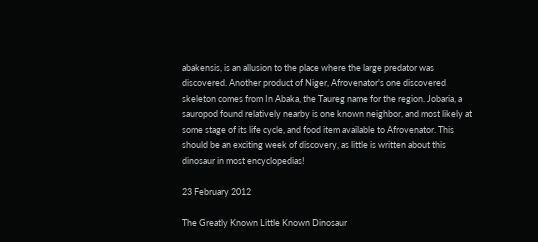abakensis, is an allusion to the place where the large predator was discovered. Another product of Niger, Afrovenator's one discovered skeleton comes from In Abaka, the Taureg name for the region. Jobaria, a sauropod found relatively nearby is one known neighbor, and most likely at some stage of its life cycle, and food item available to Afrovenator. This should be an exciting week of discovery, as little is written about this dinosaur in most encyclopedias!

23 February 2012

The Greatly Known Little Known Dinosaur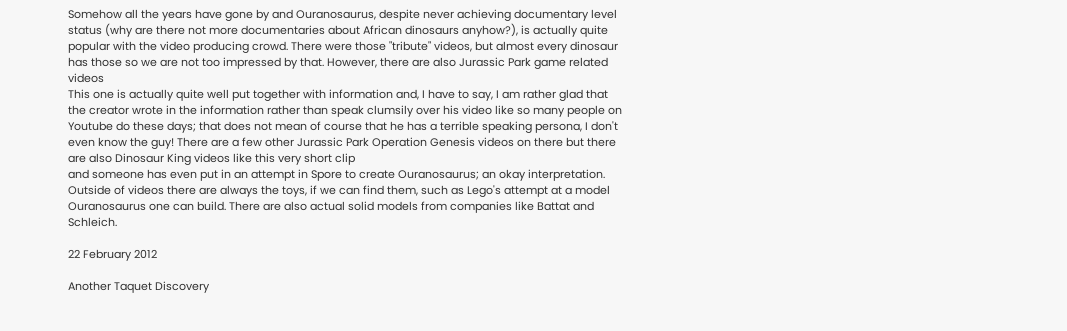Somehow all the years have gone by and Ouranosaurus, despite never achieving documentary level status (why are there not more documentaries about African dinosaurs anyhow?), is actually quite popular with the video producing crowd. There were those "tribute" videos, but almost every dinosaur has those so we are not too impressed by that. However, there are also Jurassic Park game related videos
This one is actually quite well put together with information and, I have to say, I am rather glad that the creator wrote in the information rather than speak clumsily over his video like so many people on Youtube do these days; that does not mean of course that he has a terrible speaking persona, I don't even know the guy! There are a few other Jurassic Park Operation Genesis videos on there but there are also Dinosaur King videos like this very short clip
and someone has even put in an attempt in Spore to create Ouranosaurus; an okay interpretation.
Outside of videos there are always the toys, if we can find them, such as Lego's attempt at a model Ouranosaurus one can build. There are also actual solid models from companies like Battat and Schleich.

22 February 2012

Another Taquet Discovery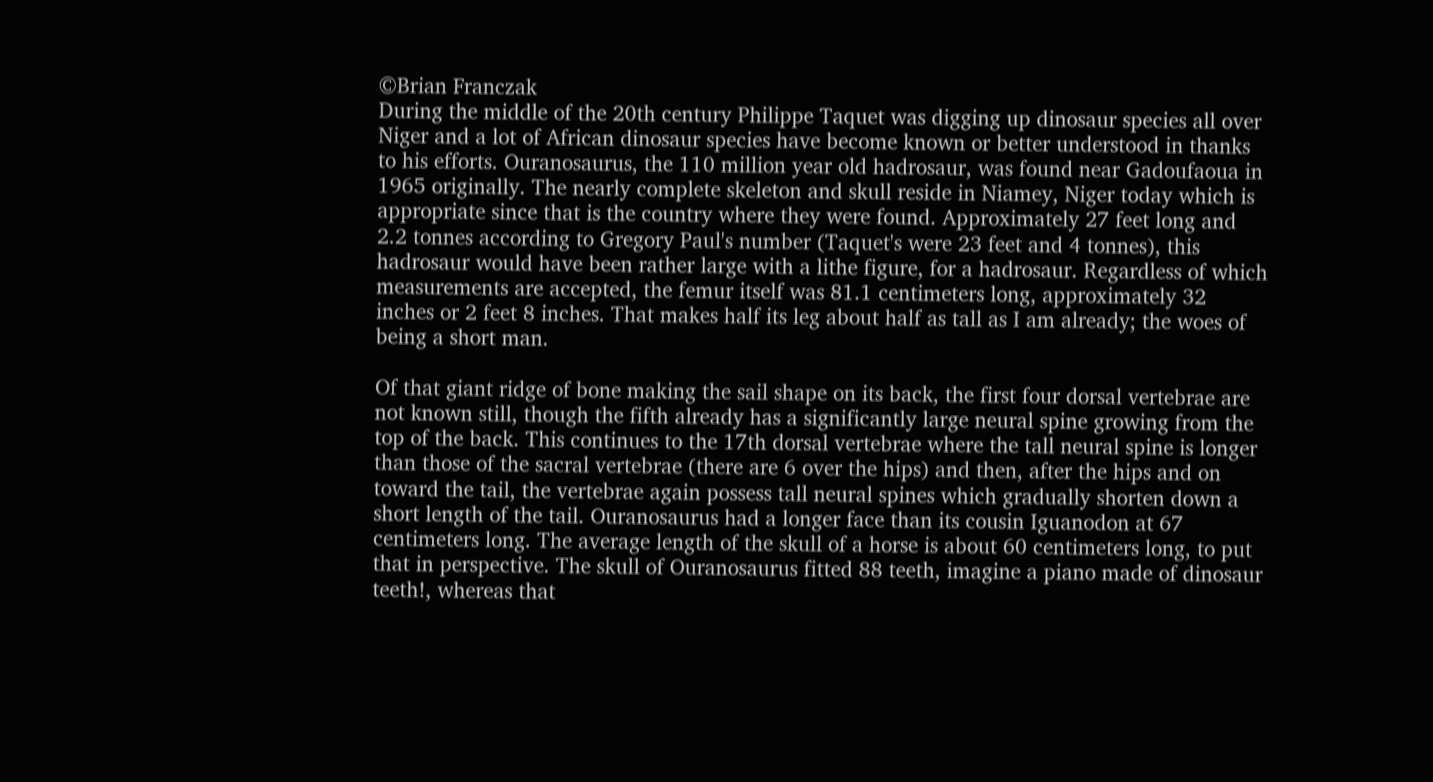©Brian Franczak
During the middle of the 20th century Philippe Taquet was digging up dinosaur species all over Niger and a lot of African dinosaur species have become known or better understood in thanks to his efforts. Ouranosaurus, the 110 million year old hadrosaur, was found near Gadoufaoua in 1965 originally. The nearly complete skeleton and skull reside in Niamey, Niger today which is appropriate since that is the country where they were found. Approximately 27 feet long and 2.2 tonnes according to Gregory Paul's number (Taquet's were 23 feet and 4 tonnes), this hadrosaur would have been rather large with a lithe figure, for a hadrosaur. Regardless of which measurements are accepted, the femur itself was 81.1 centimeters long, approximately 32 inches or 2 feet 8 inches. That makes half its leg about half as tall as I am already; the woes of being a short man.

Of that giant ridge of bone making the sail shape on its back, the first four dorsal vertebrae are not known still, though the fifth already has a significantly large neural spine growing from the top of the back. This continues to the 17th dorsal vertebrae where the tall neural spine is longer than those of the sacral vertebrae (there are 6 over the hips) and then, after the hips and on toward the tail, the vertebrae again possess tall neural spines which gradually shorten down a short length of the tail. Ouranosaurus had a longer face than its cousin Iguanodon at 67 centimeters long. The average length of the skull of a horse is about 60 centimeters long, to put that in perspective. The skull of Ouranosaurus fitted 88 teeth, imagine a piano made of dinosaur teeth!, whereas that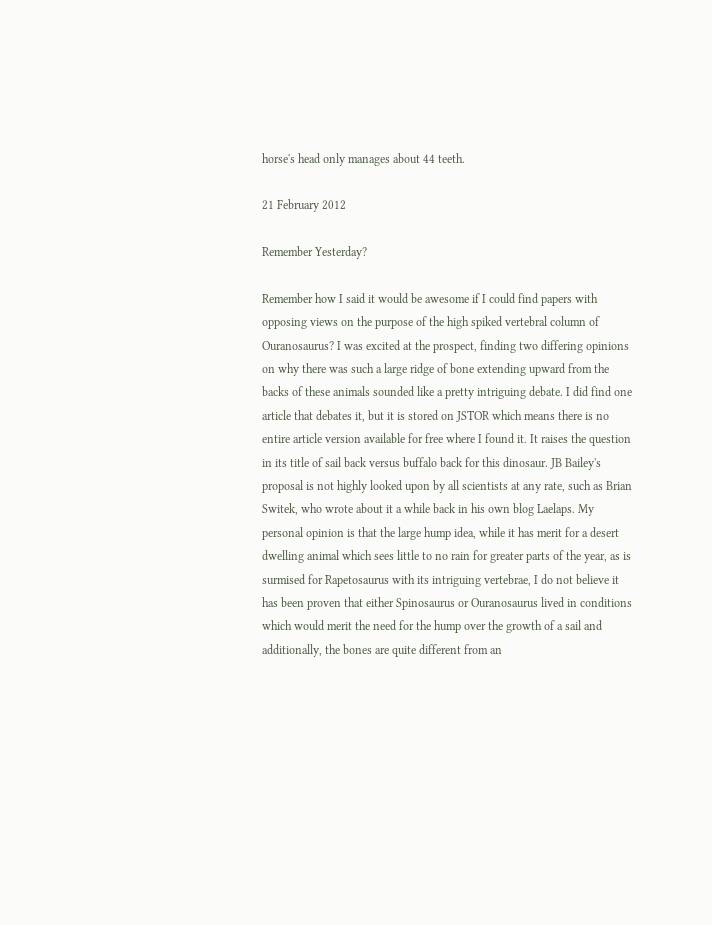horse's head only manages about 44 teeth.

21 February 2012

Remember Yesterday?

Remember how I said it would be awesome if I could find papers with opposing views on the purpose of the high spiked vertebral column of Ouranosaurus? I was excited at the prospect, finding two differing opinions on why there was such a large ridge of bone extending upward from the backs of these animals sounded like a pretty intriguing debate. I did find one article that debates it, but it is stored on JSTOR which means there is no entire article version available for free where I found it. It raises the question in its title of sail back versus buffalo back for this dinosaur. JB Bailey's proposal is not highly looked upon by all scientists at any rate, such as Brian Switek, who wrote about it a while back in his own blog Laelaps. My personal opinion is that the large hump idea, while it has merit for a desert dwelling animal which sees little to no rain for greater parts of the year, as is surmised for Rapetosaurus with its intriguing vertebrae, I do not believe it has been proven that either Spinosaurus or Ouranosaurus lived in conditions which would merit the need for the hump over the growth of a sail and additionally, the bones are quite different from an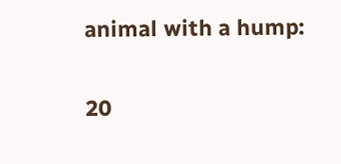animal with a hump:

20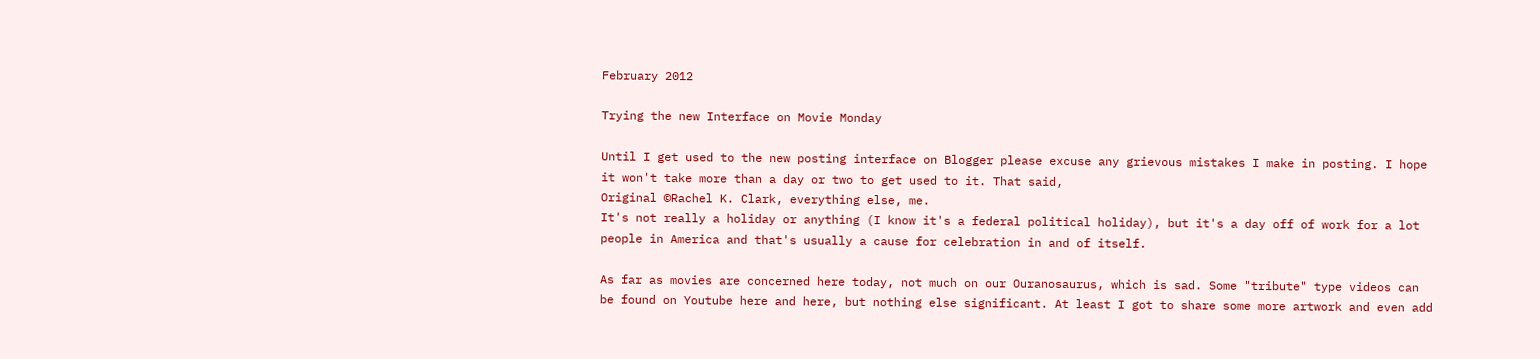February 2012

Trying the new Interface on Movie Monday

Until I get used to the new posting interface on Blogger please excuse any grievous mistakes I make in posting. I hope it won't take more than a day or two to get used to it. That said,
Original ©Rachel K. Clark, everything else, me.
It's not really a holiday or anything (I know it's a federal political holiday), but it's a day off of work for a lot people in America and that's usually a cause for celebration in and of itself.

As far as movies are concerned here today, not much on our Ouranosaurus, which is sad. Some "tribute" type videos can be found on Youtube here and here, but nothing else significant. At least I got to share some more artwork and even add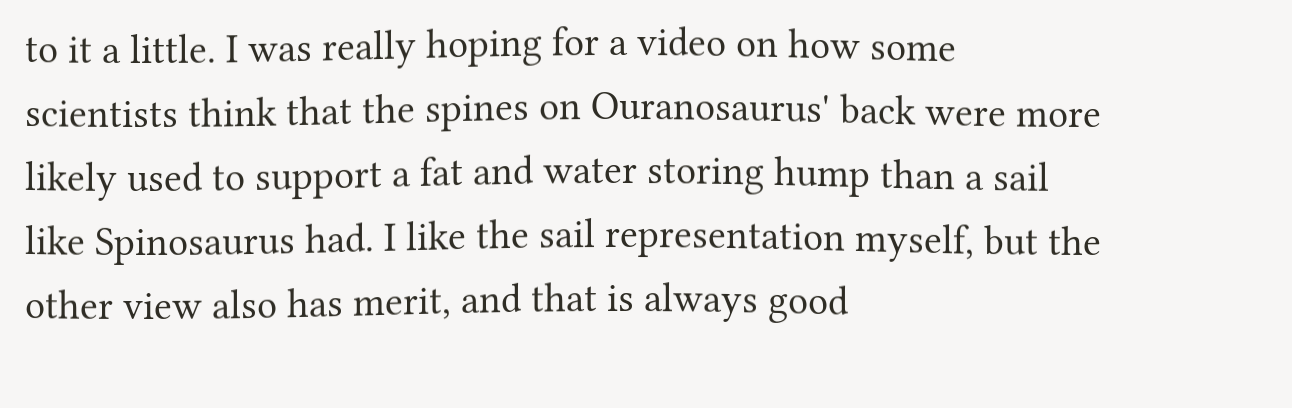to it a little. I was really hoping for a video on how some scientists think that the spines on Ouranosaurus' back were more likely used to support a fat and water storing hump than a sail like Spinosaurus had. I like the sail representation myself, but the other view also has merit, and that is always good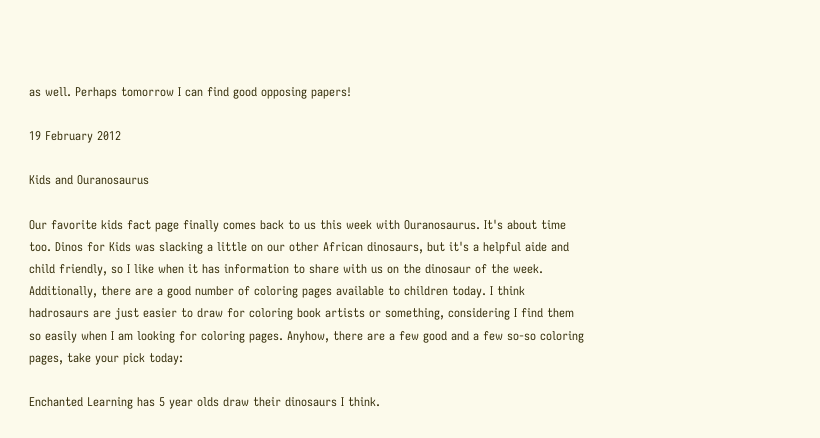as well. Perhaps tomorrow I can find good opposing papers!

19 February 2012

Kids and Ouranosaurus

Our favorite kids fact page finally comes back to us this week with Ouranosaurus. It's about time too. Dinos for Kids was slacking a little on our other African dinosaurs, but it's a helpful aide and child friendly, so I like when it has information to share with us on the dinosaur of the week. Additionally, there are a good number of coloring pages available to children today. I think hadrosaurs are just easier to draw for coloring book artists or something, considering I find them so easily when I am looking for coloring pages. Anyhow, there are a few good and a few so-so coloring pages, take your pick today:

Enchanted Learning has 5 year olds draw their dinosaurs I think.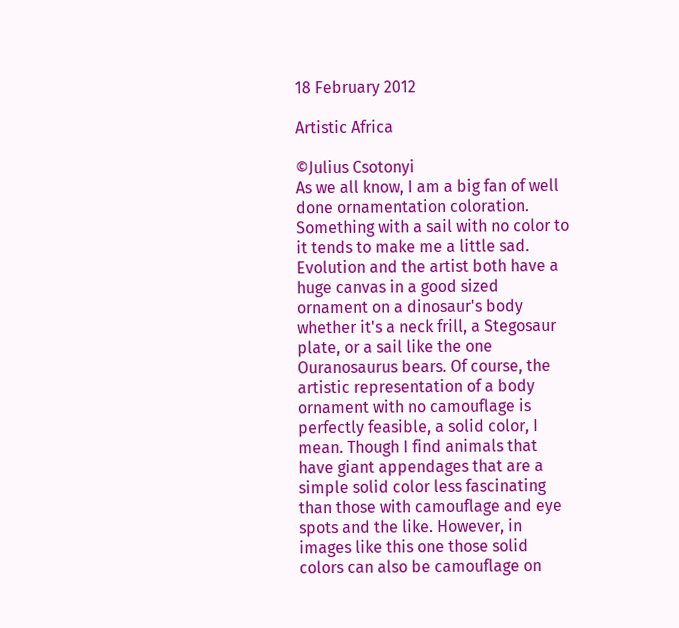18 February 2012

Artistic Africa

©Julius Csotonyi
As we all know, I am a big fan of well done ornamentation coloration. Something with a sail with no color to it tends to make me a little sad. Evolution and the artist both have a huge canvas in a good sized ornament on a dinosaur's body whether it's a neck frill, a Stegosaur plate, or a sail like the one Ouranosaurus bears. Of course, the artistic representation of a body ornament with no camouflage is perfectly feasible, a solid color, I mean. Though I find animals that have giant appendages that are a simple solid color less fascinating than those with camouflage and eye spots and the like. However, in images like this one those solid colors can also be camouflage on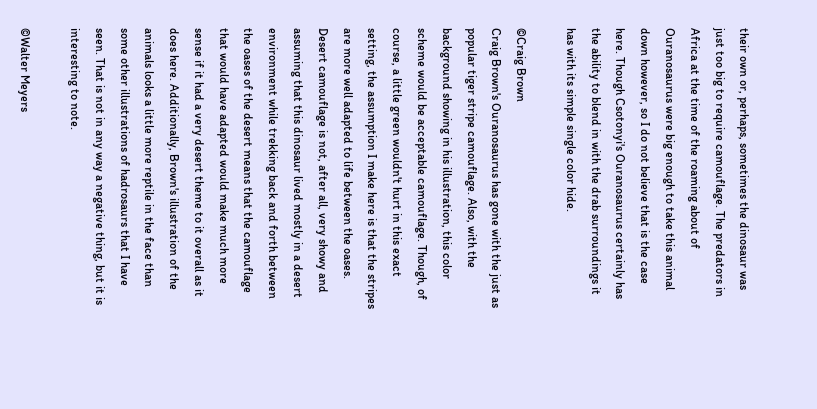their own or, perhaps, sometimes the dinosaur was just too big to require camouflage. The predators in Africa at the time of the roaming about of Ouranosaurus were big enough to take this animal down however, so I do not believe that is the case here. Though Csotonyi's Ouranosaurus certainly has the ability to blend in with the drab surroundings it has with its simple single color hide.

©Craig Brown
Craig Brown's Ouranosaurus has gone with the just as popular tiger stripe camouflage. Also, with the background showing in his illustration, this color scheme would be acceptable camouflage. Though, of course, a little green wouldn't hurt in this exact setting, the assumption I make here is that the stripes are more well adapted to life between the oases. Desert camouflage is not, after all, very showy and assuming that this dinosaur lived mostly in a desert environment while trekking back and forth between the oases of the desert means that the camouflage that would have adapted would make much more sense if it had a very desert theme to it overall as it does here. Additionally, Brown's illustration of the animals looks a little more reptile in the face than some other illustrations of hadrosaurs that I have seen. That is not in any way a negative thing, but it is interesting to note.

©Walter Meyers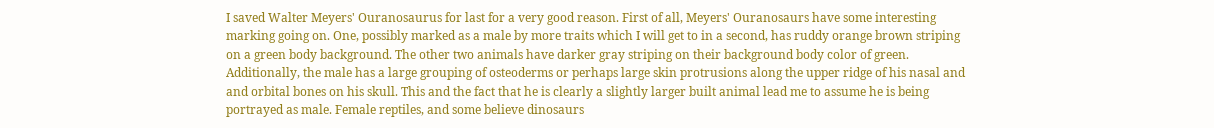I saved Walter Meyers' Ouranosaurus for last for a very good reason. First of all, Meyers' Ouranosaurs have some interesting marking going on. One, possibly marked as a male by more traits which I will get to in a second, has ruddy orange brown striping on a green body background. The other two animals have darker gray striping on their background body color of green. Additionally, the male has a large grouping of osteoderms or perhaps large skin protrusions along the upper ridge of his nasal and and orbital bones on his skull. This and the fact that he is clearly a slightly larger built animal lead me to assume he is being portrayed as male. Female reptiles, and some believe dinosaurs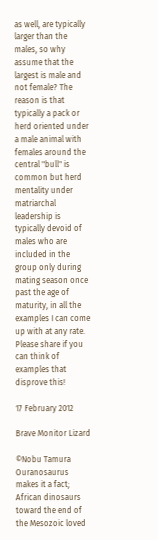as well, are typically larger than the males, so why assume that the largest is male and not female? The reason is that typically a pack or herd oriented under a male animal with females around the central "bull" is common but herd mentality under matriarchal leadership is typically devoid of males who are included in the group only during mating season once past the age of maturity, in all the examples I can come up with at any rate. Please share if you can think of examples that disprove this!

17 February 2012

Brave Monitor Lizard

©Nobu Tamura
Ouranosaurus makes it a fact; African dinosaurs toward the end of the Mesozoic loved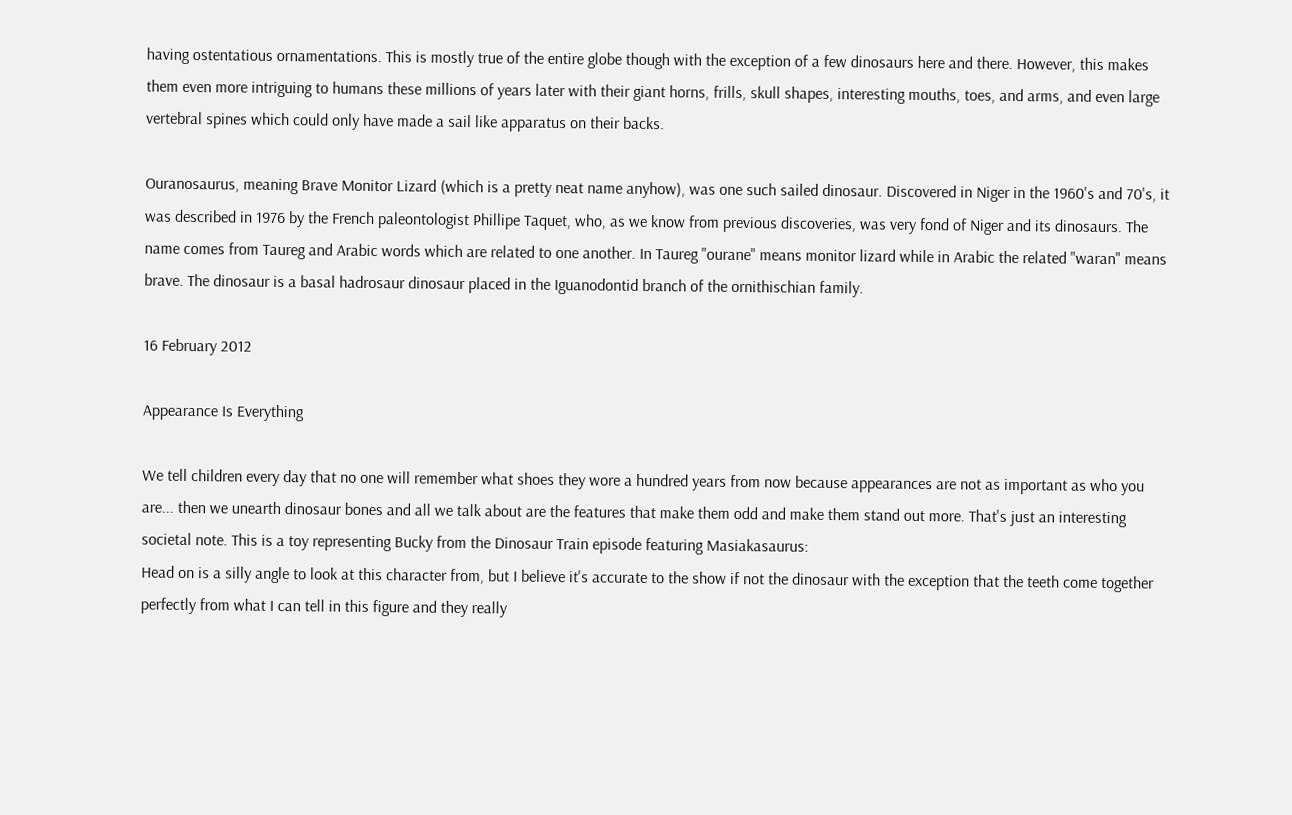having ostentatious ornamentations. This is mostly true of the entire globe though with the exception of a few dinosaurs here and there. However, this makes them even more intriguing to humans these millions of years later with their giant horns, frills, skull shapes, interesting mouths, toes, and arms, and even large vertebral spines which could only have made a sail like apparatus on their backs.

Ouranosaurus, meaning Brave Monitor Lizard (which is a pretty neat name anyhow), was one such sailed dinosaur. Discovered in Niger in the 1960's and 70's, it was described in 1976 by the French paleontologist Phillipe Taquet, who, as we know from previous discoveries, was very fond of Niger and its dinosaurs. The name comes from Taureg and Arabic words which are related to one another. In Taureg "ourane" means monitor lizard while in Arabic the related "waran" means brave. The dinosaur is a basal hadrosaur dinosaur placed in the Iguanodontid branch of the ornithischian family.

16 February 2012

Appearance Is Everything

We tell children every day that no one will remember what shoes they wore a hundred years from now because appearances are not as important as who you are... then we unearth dinosaur bones and all we talk about are the features that make them odd and make them stand out more. That's just an interesting societal note. This is a toy representing Bucky from the Dinosaur Train episode featuring Masiakasaurus:
Head on is a silly angle to look at this character from, but I believe it's accurate to the show if not the dinosaur with the exception that the teeth come together perfectly from what I can tell in this figure and they really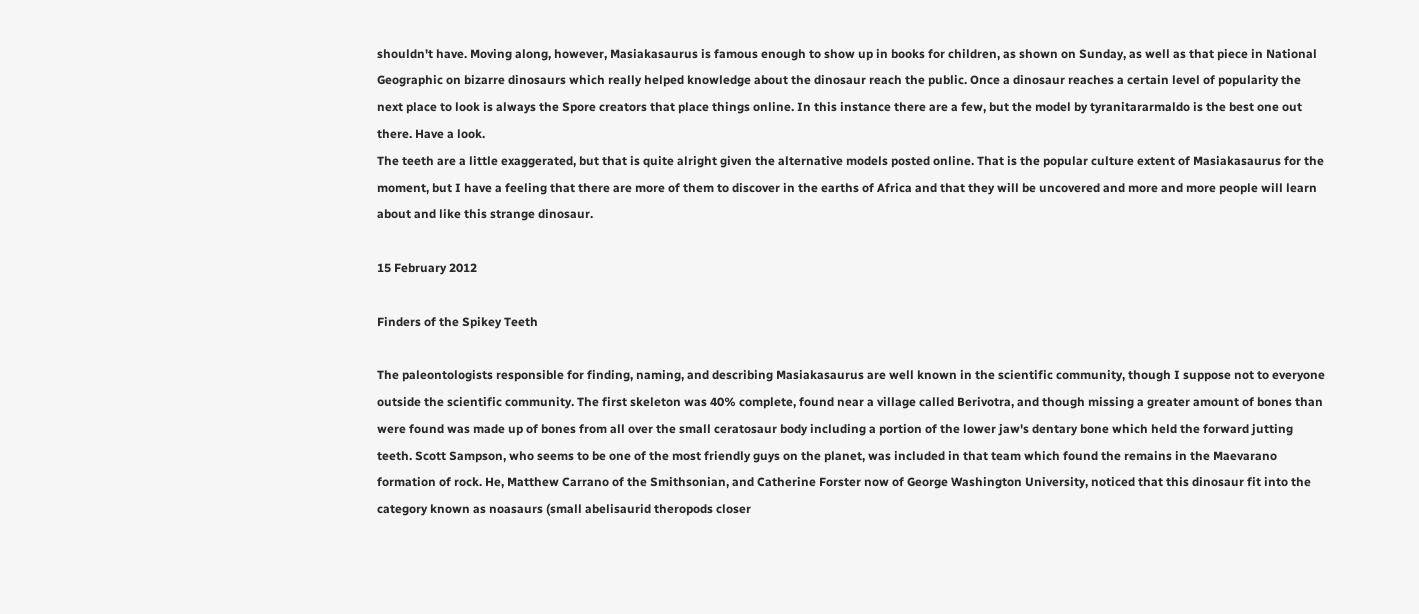shouldn't have. Moving along, however, Masiakasaurus is famous enough to show up in books for children, as shown on Sunday, as well as that piece in National Geographic on bizarre dinosaurs which really helped knowledge about the dinosaur reach the public. Once a dinosaur reaches a certain level of popularity the next place to look is always the Spore creators that place things online. In this instance there are a few, but the model by tyranitararmaldo is the best one out there. Have a look.
The teeth are a little exaggerated, but that is quite alright given the alternative models posted online. That is the popular culture extent of Masiakasaurus for the moment, but I have a feeling that there are more of them to discover in the earths of Africa and that they will be uncovered and more and more people will learn about and like this strange dinosaur.

15 February 2012

Finders of the Spikey Teeth

The paleontologists responsible for finding, naming, and describing Masiakasaurus are well known in the scientific community, though I suppose not to everyone outside the scientific community. The first skeleton was 40% complete, found near a village called Berivotra, and though missing a greater amount of bones than were found was made up of bones from all over the small ceratosaur body including a portion of the lower jaw's dentary bone which held the forward jutting teeth. Scott Sampson, who seems to be one of the most friendly guys on the planet, was included in that team which found the remains in the Maevarano formation of rock. He, Matthew Carrano of the Smithsonian, and Catherine Forster now of George Washington University, noticed that this dinosaur fit into the category known as noasaurs (small abelisaurid theropods closer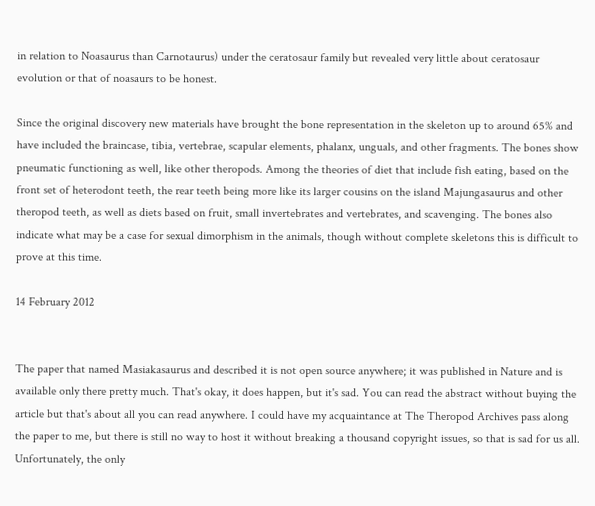in relation to Noasaurus than Carnotaurus) under the ceratosaur family but revealed very little about ceratosaur evolution or that of noasaurs to be honest.

Since the original discovery new materials have brought the bone representation in the skeleton up to around 65% and have included the braincase, tibia, vertebrae, scapular elements, phalanx, unguals, and other fragments. The bones show pneumatic functioning as well, like other theropods. Among the theories of diet that include fish eating, based on the front set of heterodont teeth, the rear teeth being more like its larger cousins on the island Majungasaurus and other theropod teeth, as well as diets based on fruit, small invertebrates and vertebrates, and scavenging. The bones also indicate what may be a case for sexual dimorphism in the animals, though without complete skeletons this is difficult to prove at this time.

14 February 2012


The paper that named Masiakasaurus and described it is not open source anywhere; it was published in Nature and is available only there pretty much. That's okay, it does happen, but it's sad. You can read the abstract without buying the article but that's about all you can read anywhere. I could have my acquaintance at The Theropod Archives pass along the paper to me, but there is still no way to host it without breaking a thousand copyright issues, so that is sad for us all. Unfortunately, the only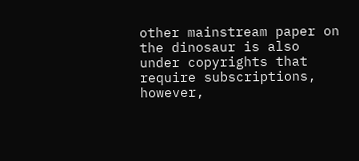other mainstream paper on the dinosaur is also under copyrights that require subscriptions, however,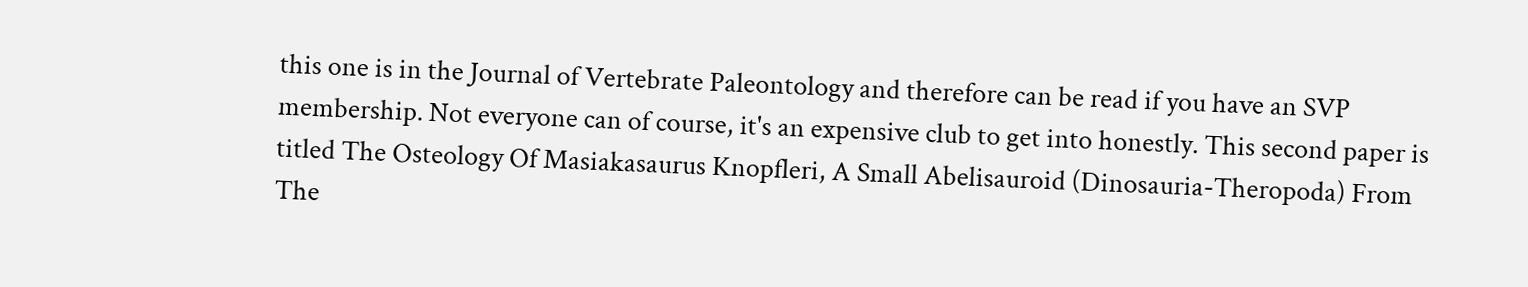this one is in the Journal of Vertebrate Paleontology and therefore can be read if you have an SVP membership. Not everyone can of course, it's an expensive club to get into honestly. This second paper is titled The Osteology Of Masiakasaurus Knopfleri, A Small Abelisauroid (Dinosauria-Theropoda) From The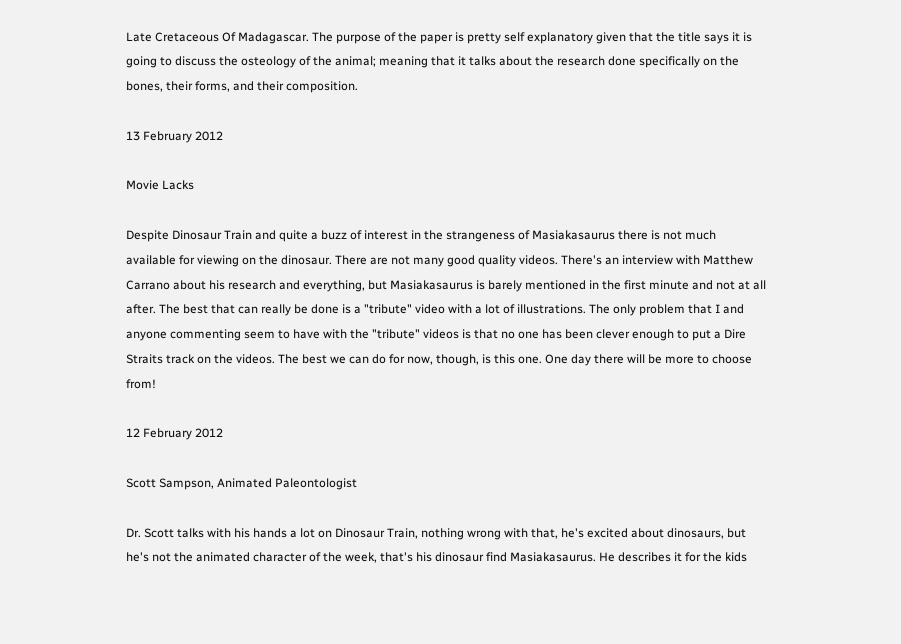Late Cretaceous Of Madagascar. The purpose of the paper is pretty self explanatory given that the title says it is going to discuss the osteology of the animal; meaning that it talks about the research done specifically on the bones, their forms, and their composition.

13 February 2012

Movie Lacks

Despite Dinosaur Train and quite a buzz of interest in the strangeness of Masiakasaurus there is not much available for viewing on the dinosaur. There are not many good quality videos. There's an interview with Matthew Carrano about his research and everything, but Masiakasaurus is barely mentioned in the first minute and not at all after. The best that can really be done is a "tribute" video with a lot of illustrations. The only problem that I and anyone commenting seem to have with the "tribute" videos is that no one has been clever enough to put a Dire Straits track on the videos. The best we can do for now, though, is this one. One day there will be more to choose from!

12 February 2012

Scott Sampson, Animated Paleontologist

Dr. Scott talks with his hands a lot on Dinosaur Train, nothing wrong with that, he's excited about dinosaurs, but he's not the animated character of the week, that's his dinosaur find Masiakasaurus. He describes it for the kids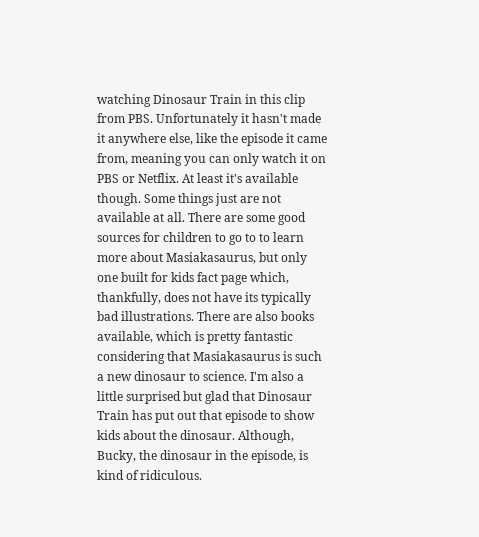watching Dinosaur Train in this clip from PBS. Unfortunately it hasn't made it anywhere else, like the episode it came from, meaning you can only watch it on PBS or Netflix. At least it's available though. Some things just are not available at all. There are some good sources for children to go to to learn more about Masiakasaurus, but only one built for kids fact page which, thankfully, does not have its typically bad illustrations. There are also books available, which is pretty fantastic considering that Masiakasaurus is such a new dinosaur to science. I'm also a little surprised but glad that Dinosaur Train has put out that episode to show kids about the dinosaur. Although, Bucky, the dinosaur in the episode, is kind of ridiculous.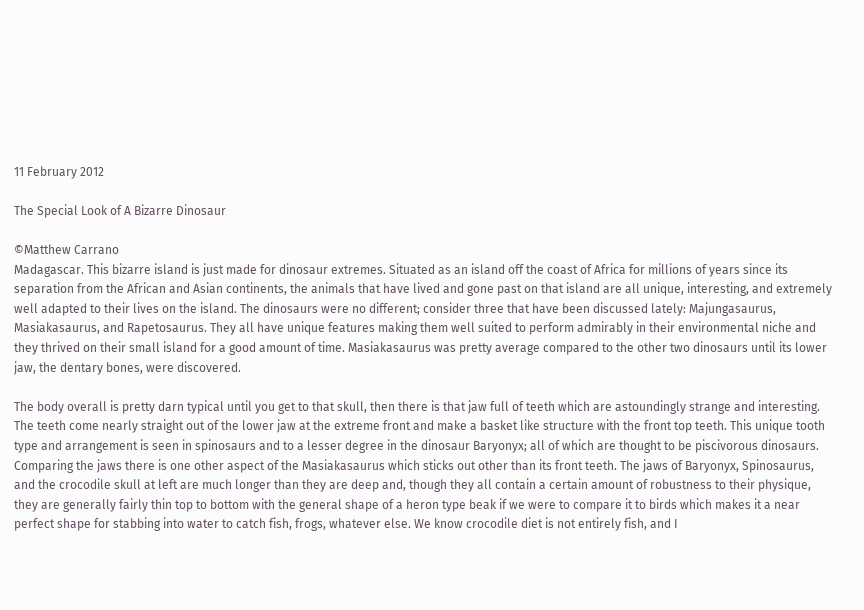11 February 2012

The Special Look of A Bizarre Dinosaur

©Matthew Carrano
Madagascar. This bizarre island is just made for dinosaur extremes. Situated as an island off the coast of Africa for millions of years since its separation from the African and Asian continents, the animals that have lived and gone past on that island are all unique, interesting, and extremely well adapted to their lives on the island. The dinosaurs were no different; consider three that have been discussed lately: Majungasaurus, Masiakasaurus, and Rapetosaurus. They all have unique features making them well suited to perform admirably in their environmental niche and they thrived on their small island for a good amount of time. Masiakasaurus was pretty average compared to the other two dinosaurs until its lower jaw, the dentary bones, were discovered.

The body overall is pretty darn typical until you get to that skull, then there is that jaw full of teeth which are astoundingly strange and interesting. The teeth come nearly straight out of the lower jaw at the extreme front and make a basket like structure with the front top teeth. This unique tooth type and arrangement is seen in spinosaurs and to a lesser degree in the dinosaur Baryonyx; all of which are thought to be piscivorous dinosaurs. Comparing the jaws there is one other aspect of the Masiakasaurus which sticks out other than its front teeth. The jaws of Baryonyx, Spinosaurus, and the crocodile skull at left are much longer than they are deep and, though they all contain a certain amount of robustness to their physique, they are generally fairly thin top to bottom with the general shape of a heron type beak if we were to compare it to birds which makes it a near perfect shape for stabbing into water to catch fish, frogs, whatever else. We know crocodile diet is not entirely fish, and I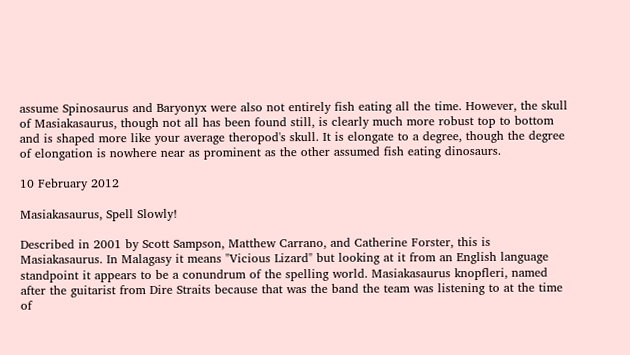assume Spinosaurus and Baryonyx were also not entirely fish eating all the time. However, the skull of Masiakasaurus, though not all has been found still, is clearly much more robust top to bottom and is shaped more like your average theropod's skull. It is elongate to a degree, though the degree of elongation is nowhere near as prominent as the other assumed fish eating dinosaurs.

10 February 2012

Masiakasaurus, Spell Slowly!

Described in 2001 by Scott Sampson, Matthew Carrano, and Catherine Forster, this is Masiakasaurus. In Malagasy it means "Vicious Lizard" but looking at it from an English language standpoint it appears to be a conundrum of the spelling world. Masiakasaurus knopfleri, named after the guitarist from Dire Straits because that was the band the team was listening to at the time of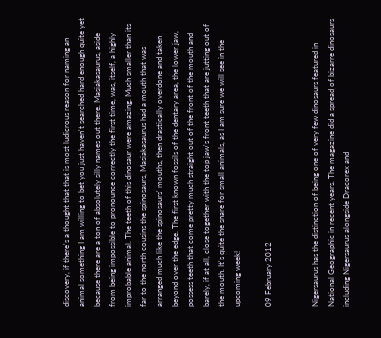discovery, if there's a thought that that is most ludicrous reason for naming an animal something I am willing to bet you just haven't searched hard enough quite yet because there are a ton of absolutely silly names out there. Masiakasaurus, aside from being impossible to pronounce correctly the first time, was, itself, a highly improbable animal. The teeth of this dinosaur were amazing. Much smaller than its far to the north cousins the spinosaurs, Masiakasaurus had a mouth that was arranged much like the spinosaurs' mouths, then drastically overdone and taken beyond over the edge. The first known fossils of the dentary area, the lower jaw, possess teeth that come pretty much straight out of the front of the mouth and barely, if at all, close together with the top jaw's front teeth that are jutting out of the mouth. It's quite the snare for small animals, as I am sure we will see in the upcoming week!

09 February 2012


Nigersaurus has the distinction of being one of very few dinosaurs featured in National Geographic in recent years. The magazine did a spread of bizarre dinosaurs including Nigersaurus alongside Dracorex and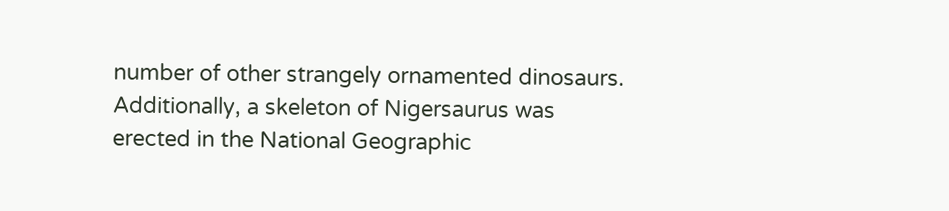number of other strangely ornamented dinosaurs. Additionally, a skeleton of Nigersaurus was erected in the National Geographic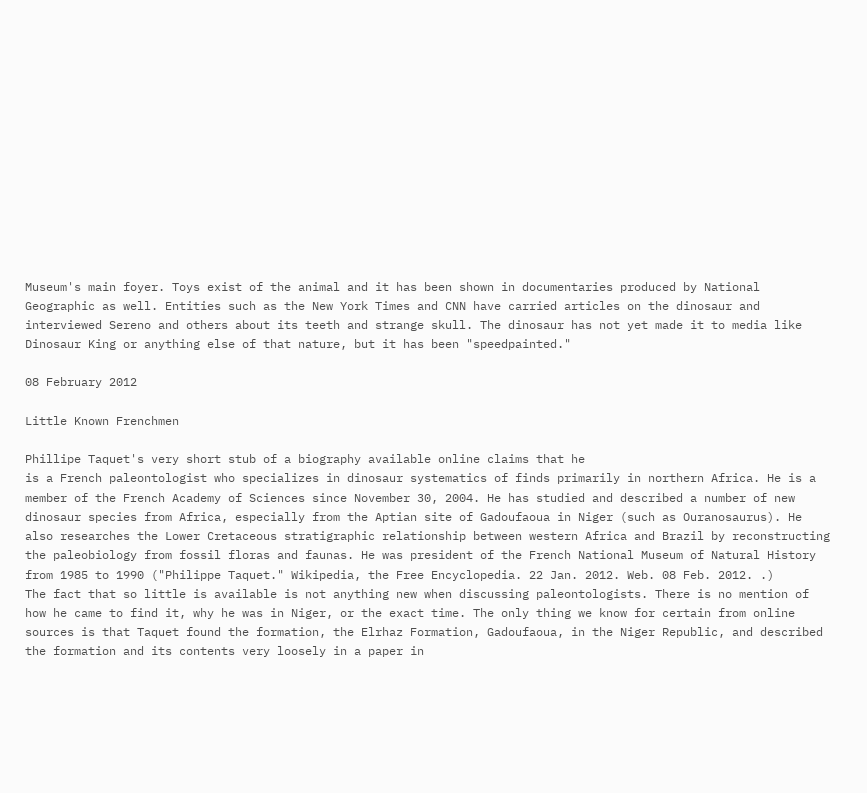Museum's main foyer. Toys exist of the animal and it has been shown in documentaries produced by National Geographic as well. Entities such as the New York Times and CNN have carried articles on the dinosaur and interviewed Sereno and others about its teeth and strange skull. The dinosaur has not yet made it to media like Dinosaur King or anything else of that nature, but it has been "speedpainted."

08 February 2012

Little Known Frenchmen

Phillipe Taquet's very short stub of a biography available online claims that he
is a French paleontologist who specializes in dinosaur systematics of finds primarily in northern Africa. He is a member of the French Academy of Sciences since November 30, 2004. He has studied and described a number of new dinosaur species from Africa, especially from the Aptian site of Gadoufaoua in Niger (such as Ouranosaurus). He also researches the Lower Cretaceous stratigraphic relationship between western Africa and Brazil by reconstructing the paleobiology from fossil floras and faunas. He was president of the French National Museum of Natural History from 1985 to 1990 ("Philippe Taquet." Wikipedia, the Free Encyclopedia. 22 Jan. 2012. Web. 08 Feb. 2012. .)
The fact that so little is available is not anything new when discussing paleontologists. There is no mention of how he came to find it, why he was in Niger, or the exact time. The only thing we know for certain from online sources is that Taquet found the formation, the Elrhaz Formation, Gadoufaoua, in the Niger Republic, and described the formation and its contents very loosely in a paper in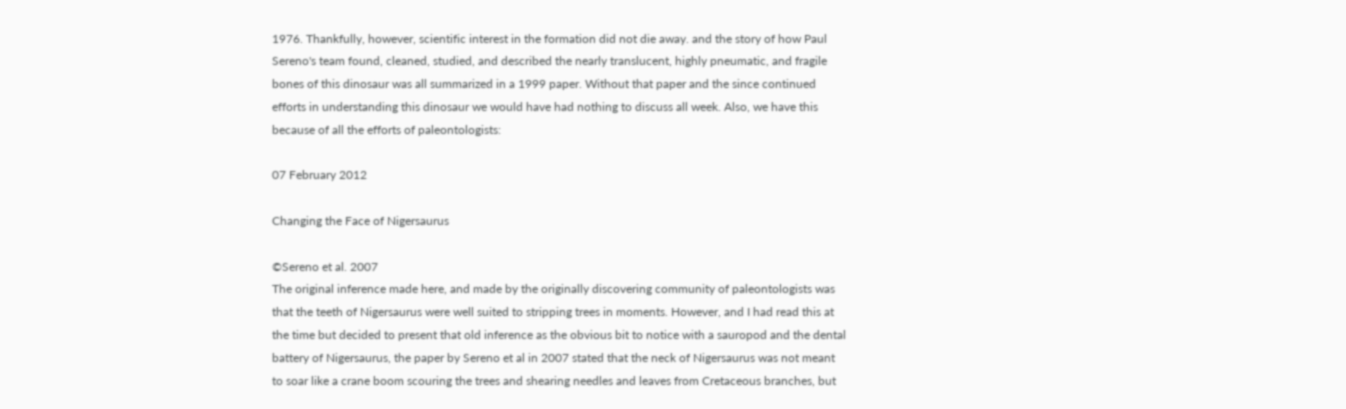1976. Thankfully, however, scientific interest in the formation did not die away. and the story of how Paul Sereno's team found, cleaned, studied, and described the nearly translucent, highly pneumatic, and fragile bones of this dinosaur was all summarized in a 1999 paper. Without that paper and the since continued efforts in understanding this dinosaur we would have had nothing to discuss all week. Also, we have this because of all the efforts of paleontologists:

07 February 2012

Changing the Face of Nigersaurus

©Sereno et al. 2007
The original inference made here, and made by the originally discovering community of paleontologists was that the teeth of Nigersaurus were well suited to stripping trees in moments. However, and I had read this at the time but decided to present that old inference as the obvious bit to notice with a sauropod and the dental battery of Nigersaurus, the paper by Sereno et al in 2007 stated that the neck of Nigersaurus was not meant to soar like a crane boom scouring the trees and shearing needles and leaves from Cretaceous branches, but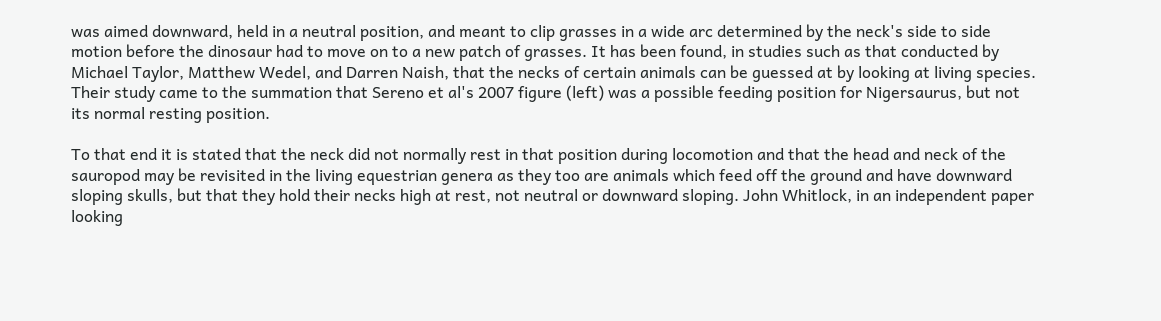was aimed downward, held in a neutral position, and meant to clip grasses in a wide arc determined by the neck's side to side motion before the dinosaur had to move on to a new patch of grasses. It has been found, in studies such as that conducted by Michael Taylor, Matthew Wedel, and Darren Naish, that the necks of certain animals can be guessed at by looking at living species. Their study came to the summation that Sereno et al's 2007 figure (left) was a possible feeding position for Nigersaurus, but not its normal resting position.

To that end it is stated that the neck did not normally rest in that position during locomotion and that the head and neck of the sauropod may be revisited in the living equestrian genera as they too are animals which feed off the ground and have downward sloping skulls, but that they hold their necks high at rest, not neutral or downward sloping. John Whitlock, in an independent paper looking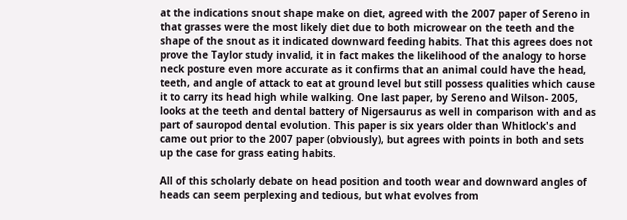at the indications snout shape make on diet, agreed with the 2007 paper of Sereno in that grasses were the most likely diet due to both microwear on the teeth and the shape of the snout as it indicated downward feeding habits. That this agrees does not prove the Taylor study invalid, it in fact makes the likelihood of the analogy to horse neck posture even more accurate as it confirms that an animal could have the head, teeth, and angle of attack to eat at ground level but still possess qualities which cause it to carry its head high while walking. One last paper, by Sereno and Wilson- 2005, looks at the teeth and dental battery of Nigersaurus as well in comparison with and as part of sauropod dental evolution. This paper is six years older than Whitlock's and came out prior to the 2007 paper (obviously), but agrees with points in both and sets up the case for grass eating habits.

All of this scholarly debate on head position and tooth wear and downward angles of heads can seem perplexing and tedious, but what evolves from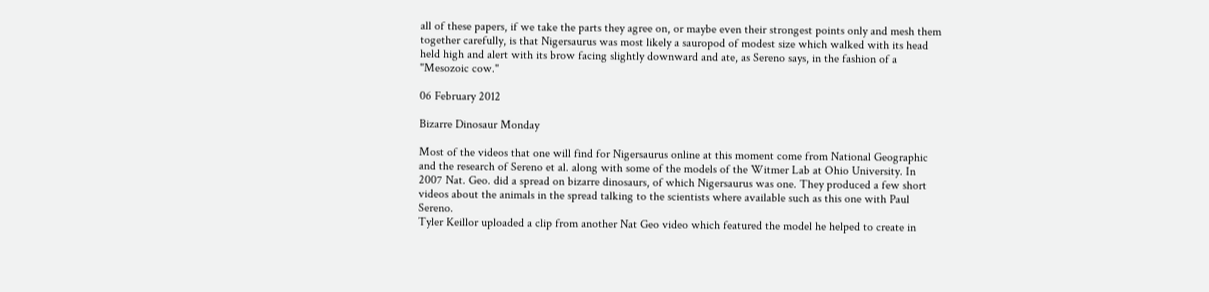all of these papers, if we take the parts they agree on, or maybe even their strongest points only and mesh them together carefully, is that Nigersaurus was most likely a sauropod of modest size which walked with its head held high and alert with its brow facing slightly downward and ate, as Sereno says, in the fashion of a "Mesozoic cow."

06 February 2012

Bizarre Dinosaur Monday

Most of the videos that one will find for Nigersaurus online at this moment come from National Geographic and the research of Sereno et al. along with some of the models of the Witmer Lab at Ohio University. In 2007 Nat. Geo. did a spread on bizarre dinosaurs, of which Nigersaurus was one. They produced a few short videos about the animals in the spread talking to the scientists where available such as this one with Paul Sereno.
Tyler Keillor uploaded a clip from another Nat Geo video which featured the model he helped to create in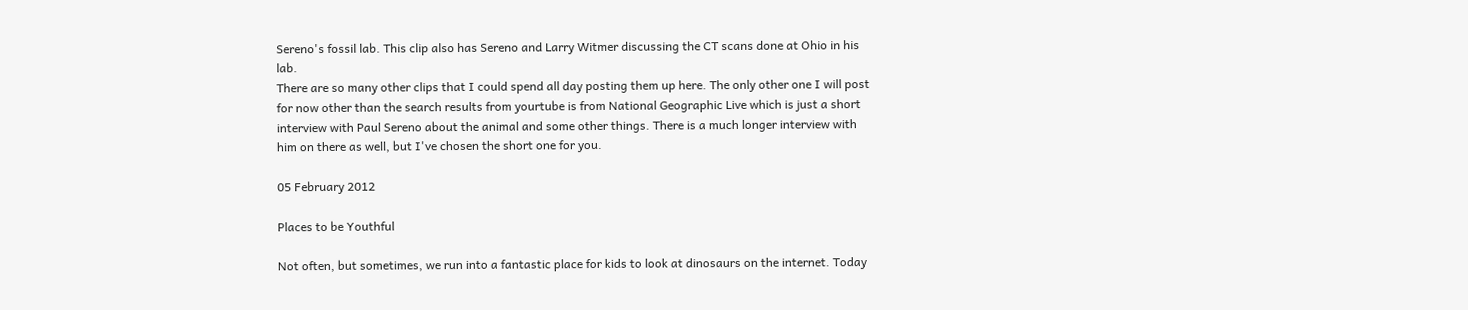Sereno's fossil lab. This clip also has Sereno and Larry Witmer discussing the CT scans done at Ohio in his lab.
There are so many other clips that I could spend all day posting them up here. The only other one I will post for now other than the search results from yourtube is from National Geographic Live which is just a short interview with Paul Sereno about the animal and some other things. There is a much longer interview with him on there as well, but I've chosen the short one for you.

05 February 2012

Places to be Youthful

Not often, but sometimes, we run into a fantastic place for kids to look at dinosaurs on the internet. Today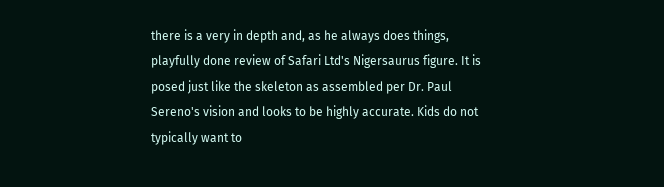there is a very in depth and, as he always does things, playfully done review of Safari Ltd's Nigersaurus figure. It is posed just like the skeleton as assembled per Dr. Paul Sereno's vision and looks to be highly accurate. Kids do not typically want to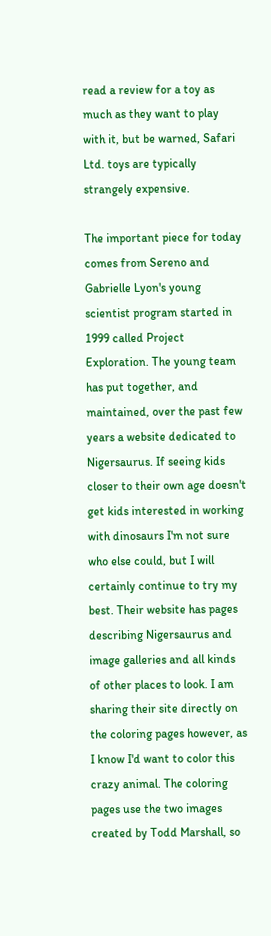read a review for a toy as much as they want to play with it, but be warned, Safari Ltd. toys are typically strangely expensive.

The important piece for today comes from Sereno and Gabrielle Lyon's young scientist program started in 1999 called Project Exploration. The young team has put together, and maintained, over the past few years a website dedicated to Nigersaurus. If seeing kids closer to their own age doesn't get kids interested in working with dinosaurs I'm not sure who else could, but I will certainly continue to try my best. Their website has pages describing Nigersaurus and image galleries and all kinds of other places to look. I am sharing their site directly on the coloring pages however, as I know I'd want to color this crazy animal. The coloring pages use the two images created by Todd Marshall, so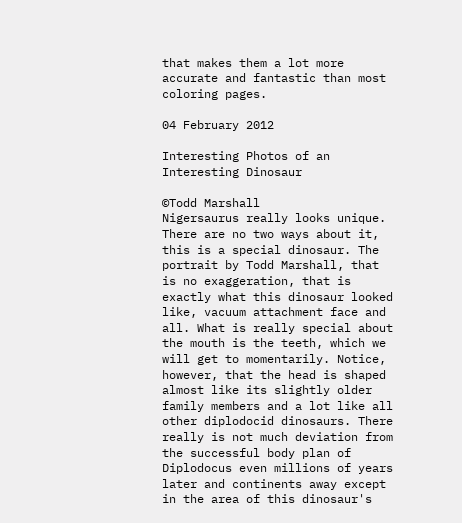that makes them a lot more accurate and fantastic than most coloring pages.

04 February 2012

Interesting Photos of an Interesting Dinosaur

©Todd Marshall
Nigersaurus really looks unique. There are no two ways about it, this is a special dinosaur. The portrait by Todd Marshall, that is no exaggeration, that is exactly what this dinosaur looked like, vacuum attachment face and all. What is really special about the mouth is the teeth, which we will get to momentarily. Notice, however, that the head is shaped almost like its slightly older family members and a lot like all other diplodocid dinosaurs. There really is not much deviation from the successful body plan of Diplodocus even millions of years later and continents away except in the area of this dinosaur's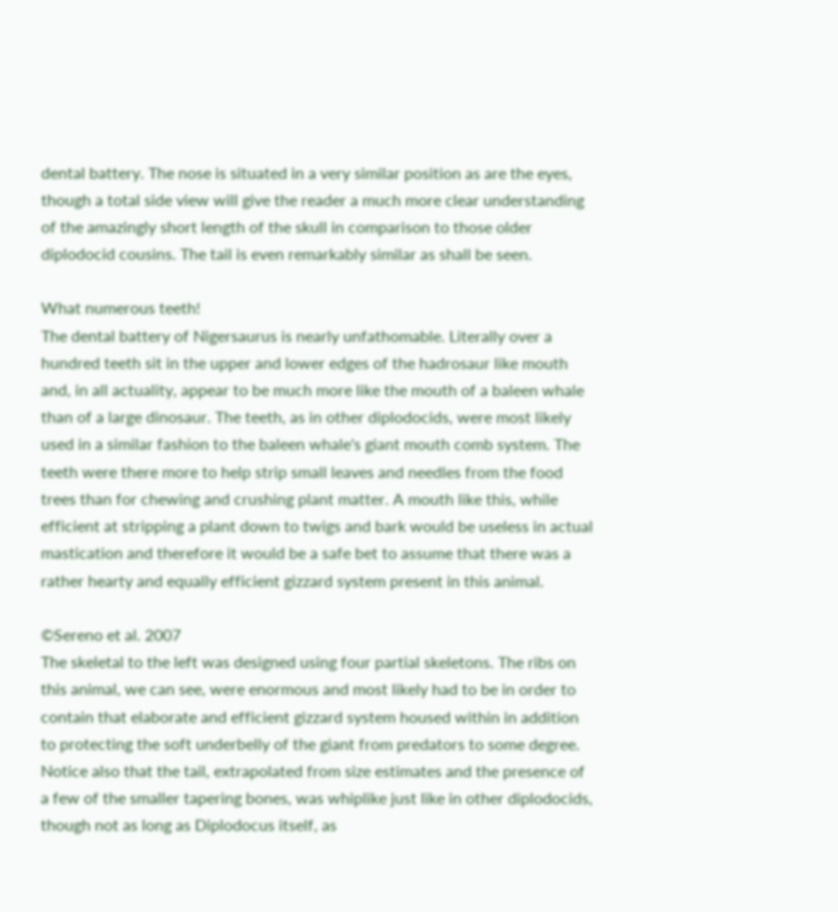dental battery. The nose is situated in a very similar position as are the eyes, though a total side view will give the reader a much more clear understanding of the amazingly short length of the skull in comparison to those older diplodocid cousins. The tail is even remarkably similar as shall be seen.

What numerous teeth!
The dental battery of Nigersaurus is nearly unfathomable. Literally over a hundred teeth sit in the upper and lower edges of the hadrosaur like mouth and, in all actuality, appear to be much more like the mouth of a baleen whale than of a large dinosaur. The teeth, as in other diplodocids, were most likely used in a similar fashion to the baleen whale's giant mouth comb system. The teeth were there more to help strip small leaves and needles from the food trees than for chewing and crushing plant matter. A mouth like this, while efficient at stripping a plant down to twigs and bark would be useless in actual mastication and therefore it would be a safe bet to assume that there was a rather hearty and equally efficient gizzard system present in this animal.

©Sereno et al. 2007
The skeletal to the left was designed using four partial skeletons. The ribs on this animal, we can see, were enormous and most likely had to be in order to contain that elaborate and efficient gizzard system housed within in addition to protecting the soft underbelly of the giant from predators to some degree. Notice also that the tail, extrapolated from size estimates and the presence of a few of the smaller tapering bones, was whiplike just like in other diplodocids, though not as long as Diplodocus itself, as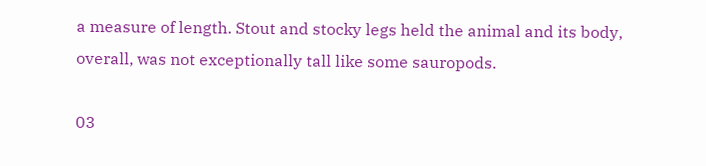a measure of length. Stout and stocky legs held the animal and its body, overall, was not exceptionally tall like some sauropods.

03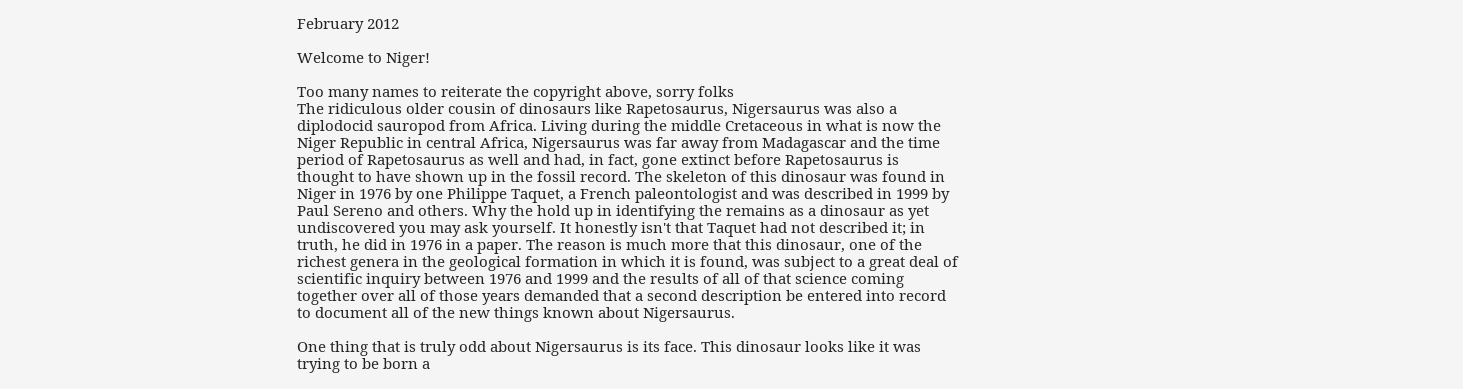February 2012

Welcome to Niger!

Too many names to reiterate the copyright above, sorry folks
The ridiculous older cousin of dinosaurs like Rapetosaurus, Nigersaurus was also a diplodocid sauropod from Africa. Living during the middle Cretaceous in what is now the Niger Republic in central Africa, Nigersaurus was far away from Madagascar and the time period of Rapetosaurus as well and had, in fact, gone extinct before Rapetosaurus is thought to have shown up in the fossil record. The skeleton of this dinosaur was found in Niger in 1976 by one Philippe Taquet, a French paleontologist and was described in 1999 by Paul Sereno and others. Why the hold up in identifying the remains as a dinosaur as yet undiscovered you may ask yourself. It honestly isn't that Taquet had not described it; in truth, he did in 1976 in a paper. The reason is much more that this dinosaur, one of the richest genera in the geological formation in which it is found, was subject to a great deal of scientific inquiry between 1976 and 1999 and the results of all of that science coming together over all of those years demanded that a second description be entered into record to document all of the new things known about Nigersaurus.

One thing that is truly odd about Nigersaurus is its face. This dinosaur looks like it was trying to be born a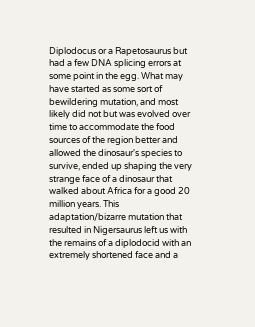Diplodocus or a Rapetosaurus but had a few DNA splicing errors at some point in the egg. What may have started as some sort of bewildering mutation, and most likely did not but was evolved over time to accommodate the food sources of the region better and allowed the dinosaur's species to survive, ended up shaping the very strange face of a dinosaur that walked about Africa for a good 20 million years. This adaptation/bizarre mutation that resulted in Nigersaurus left us with the remains of a diplodocid with an extremely shortened face and a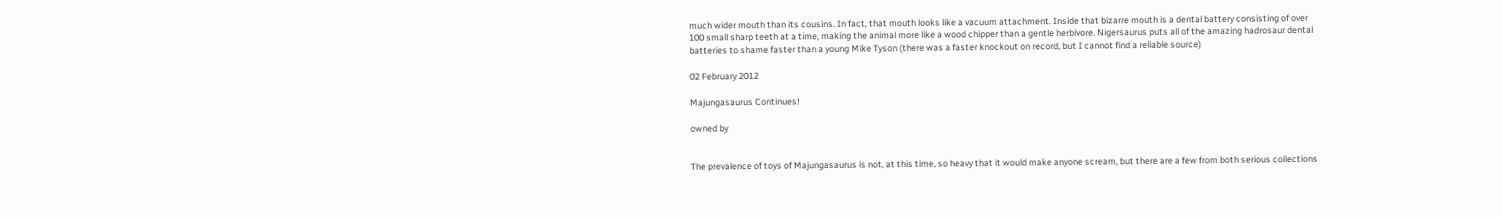much wider mouth than its cousins. In fact, that mouth looks like a vacuum attachment. Inside that bizarre mouth is a dental battery consisting of over 100 small sharp teeth at a time, making the animal more like a wood chipper than a gentle herbivore. Nigersaurus puts all of the amazing hadrosaur dental batteries to shame faster than a young Mike Tyson (there was a faster knockout on record, but I cannot find a reliable source)

02 February 2012

Majungasaurus Continues!

owned by


The prevalence of toys of Majungasaurus is not, at this time, so heavy that it would make anyone scream, but there are a few from both serious collections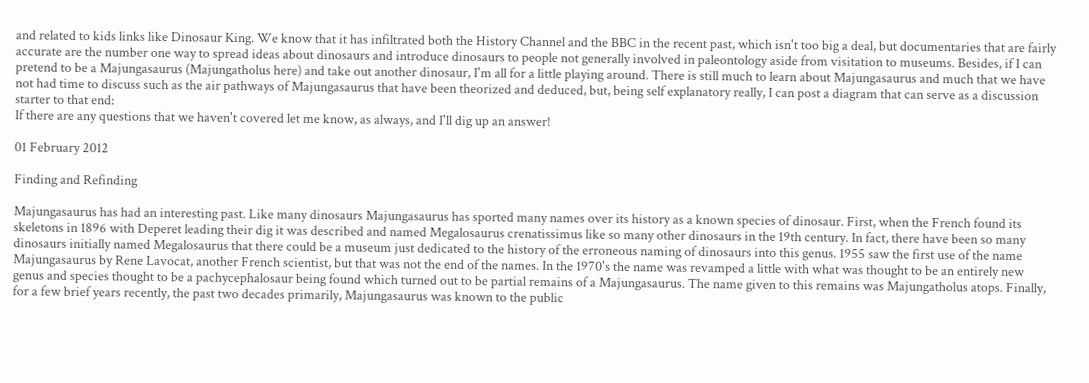and related to kids links like Dinosaur King. We know that it has infiltrated both the History Channel and the BBC in the recent past, which isn't too big a deal, but documentaries that are fairly accurate are the number one way to spread ideas about dinosaurs and introduce dinosaurs to people not generally involved in paleontology aside from visitation to museums. Besides, if I can pretend to be a Majungasaurus (Majungatholus here) and take out another dinosaur, I'm all for a little playing around. There is still much to learn about Majungasaurus and much that we have not had time to discuss such as the air pathways of Majungasaurus that have been theorized and deduced, but, being self explanatory really, I can post a diagram that can serve as a discussion starter to that end:
If there are any questions that we haven't covered let me know, as always, and I'll dig up an answer!

01 February 2012

Finding and Refinding

Majungasaurus has had an interesting past. Like many dinosaurs Majungasaurus has sported many names over its history as a known species of dinosaur. First, when the French found its skeletons in 1896 with Deperet leading their dig it was described and named Megalosaurus crenatissimus like so many other dinosaurs in the 19th century. In fact, there have been so many dinosaurs initially named Megalosaurus that there could be a museum just dedicated to the history of the erroneous naming of dinosaurs into this genus. 1955 saw the first use of the name Majungasaurus by Rene Lavocat, another French scientist, but that was not the end of the names. In the 1970's the name was revamped a little with what was thought to be an entirely new genus and species thought to be a pachycephalosaur being found which turned out to be partial remains of a Majungasaurus. The name given to this remains was Majungatholus atops. Finally, for a few brief years recently, the past two decades primarily, Majungasaurus was known to the public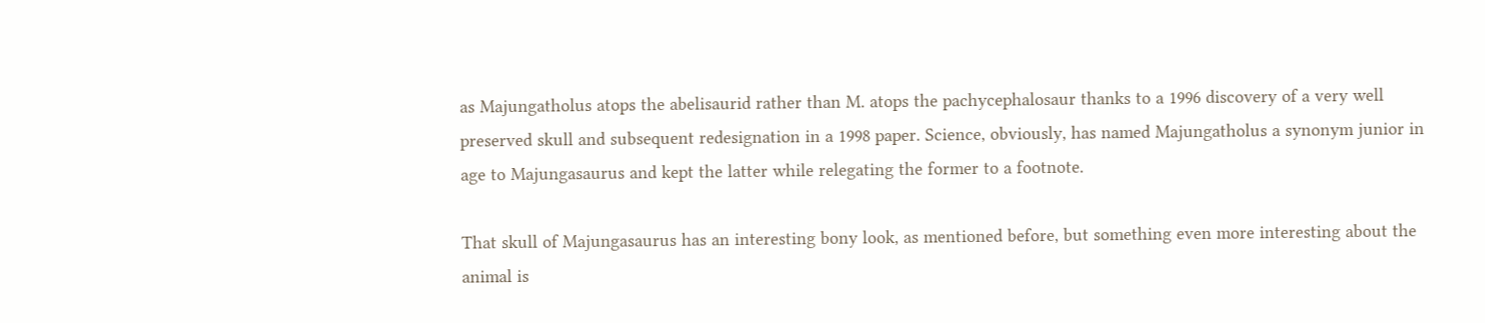as Majungatholus atops the abelisaurid rather than M. atops the pachycephalosaur thanks to a 1996 discovery of a very well preserved skull and subsequent redesignation in a 1998 paper. Science, obviously, has named Majungatholus a synonym junior in age to Majungasaurus and kept the latter while relegating the former to a footnote.

That skull of Majungasaurus has an interesting bony look, as mentioned before, but something even more interesting about the animal is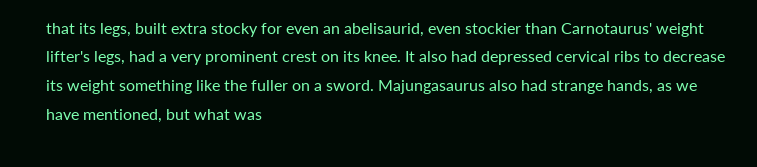that its legs, built extra stocky for even an abelisaurid, even stockier than Carnotaurus' weight lifter's legs, had a very prominent crest on its knee. It also had depressed cervical ribs to decrease its weight something like the fuller on a sword. Majungasaurus also had strange hands, as we have mentioned, but what was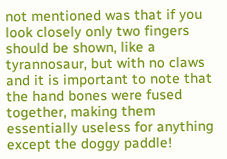not mentioned was that if you look closely only two fingers should be shown, like a tyrannosaur, but with no claws and it is important to note that the hand bones were fused together, making them essentially useless for anything except the doggy paddle!